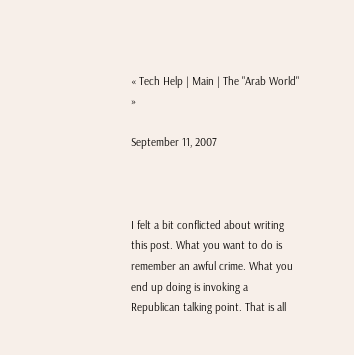« Tech Help | Main | The "Arab World" »

September 11, 2007



I felt a bit conflicted about writing this post. What you want to do is remember an awful crime. What you end up doing is invoking a Republican talking point. That is all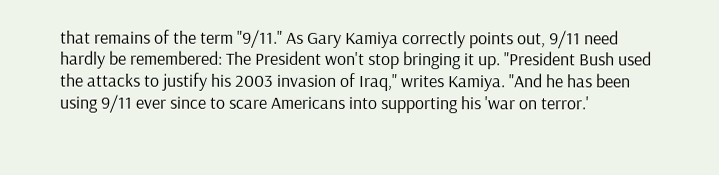that remains of the term "9/11." As Gary Kamiya correctly points out, 9/11 need hardly be remembered: The President won't stop bringing it up. "President Bush used the attacks to justify his 2003 invasion of Iraq," writes Kamiya. "And he has been using 9/11 ever since to scare Americans into supporting his 'war on terror.'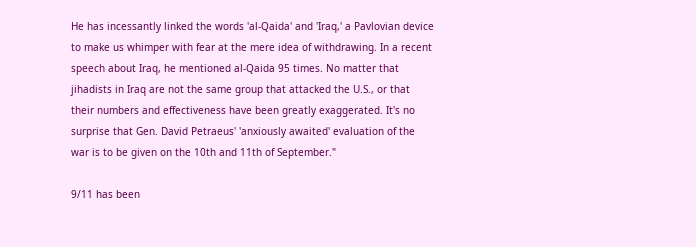He has incessantly linked the words 'al-Qaida' and 'Iraq,' a Pavlovian device to make us whimper with fear at the mere idea of withdrawing. In a recent speech about Iraq, he mentioned al-Qaida 95 times. No matter that jihadists in Iraq are not the same group that attacked the U.S., or that their numbers and effectiveness have been greatly exaggerated. It's no surprise that Gen. David Petraeus' 'anxiously awaited' evaluation of the war is to be given on the 10th and 11th of September."

9/11 has been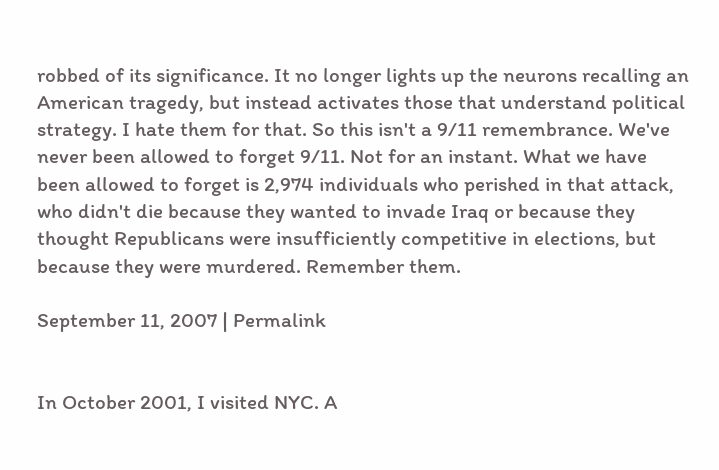robbed of its significance. It no longer lights up the neurons recalling an American tragedy, but instead activates those that understand political strategy. I hate them for that. So this isn't a 9/11 remembrance. We've never been allowed to forget 9/11. Not for an instant. What we have been allowed to forget is 2,974 individuals who perished in that attack, who didn't die because they wanted to invade Iraq or because they thought Republicans were insufficiently competitive in elections, but because they were murdered. Remember them.

September 11, 2007 | Permalink


In October 2001, I visited NYC. A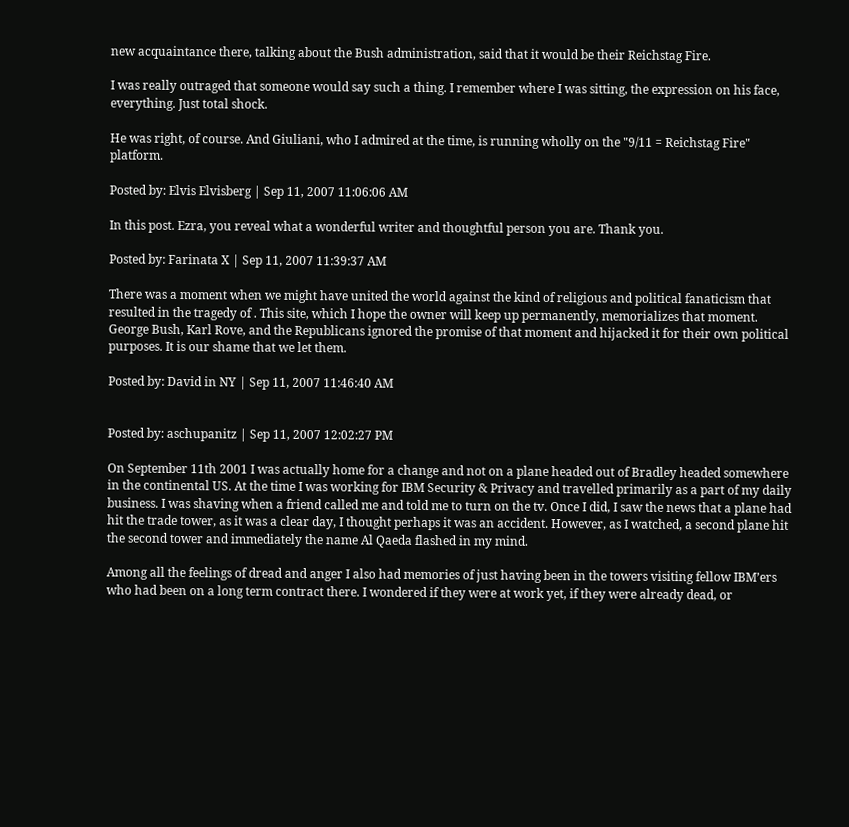new acquaintance there, talking about the Bush administration, said that it would be their Reichstag Fire.

I was really outraged that someone would say such a thing. I remember where I was sitting, the expression on his face, everything. Just total shock.

He was right, of course. And Giuliani, who I admired at the time, is running wholly on the "9/11 = Reichstag Fire" platform.

Posted by: Elvis Elvisberg | Sep 11, 2007 11:06:06 AM

In this post. Ezra, you reveal what a wonderful writer and thoughtful person you are. Thank you.

Posted by: Farinata X | Sep 11, 2007 11:39:37 AM

There was a moment when we might have united the world against the kind of religious and political fanaticism that resulted in the tragedy of . This site, which I hope the owner will keep up permanently, memorializes that moment. George Bush, Karl Rove, and the Republicans ignored the promise of that moment and hijacked it for their own political purposes. It is our shame that we let them.

Posted by: David in NY | Sep 11, 2007 11:46:40 AM


Posted by: aschupanitz | Sep 11, 2007 12:02:27 PM

On September 11th 2001 I was actually home for a change and not on a plane headed out of Bradley headed somewhere in the continental US. At the time I was working for IBM Security & Privacy and travelled primarily as a part of my daily business. I was shaving when a friend called me and told me to turn on the tv. Once I did, I saw the news that a plane had hit the trade tower, as it was a clear day, I thought perhaps it was an accident. However, as I watched, a second plane hit the second tower and immediately the name Al Qaeda flashed in my mind.

Among all the feelings of dread and anger I also had memories of just having been in the towers visiting fellow IBM’ers who had been on a long term contract there. I wondered if they were at work yet, if they were already dead, or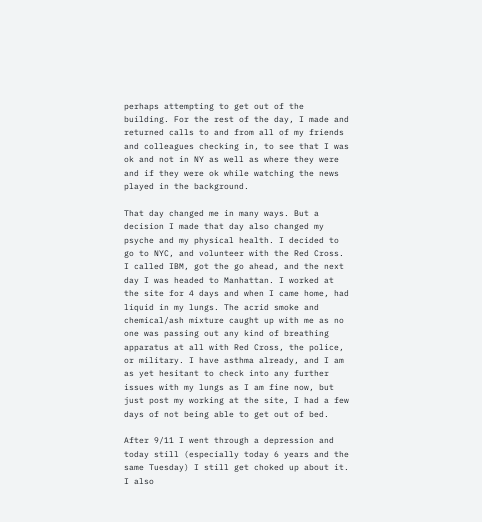perhaps attempting to get out of the building. For the rest of the day, I made and returned calls to and from all of my friends and colleagues checking in, to see that I was ok and not in NY as well as where they were and if they were ok while watching the news played in the background.

That day changed me in many ways. But a decision I made that day also changed my psyche and my physical health. I decided to go to NYC, and volunteer with the Red Cross. I called IBM, got the go ahead, and the next day I was headed to Manhattan. I worked at the site for 4 days and when I came home, had liquid in my lungs. The acrid smoke and chemical/ash mixture caught up with me as no one was passing out any kind of breathing apparatus at all with Red Cross, the police, or military. I have asthma already, and I am as yet hesitant to check into any further issues with my lungs as I am fine now, but just post my working at the site, I had a few days of not being able to get out of bed.

After 9/11 I went through a depression and today still (especially today 6 years and the same Tuesday) I still get choked up about it. I also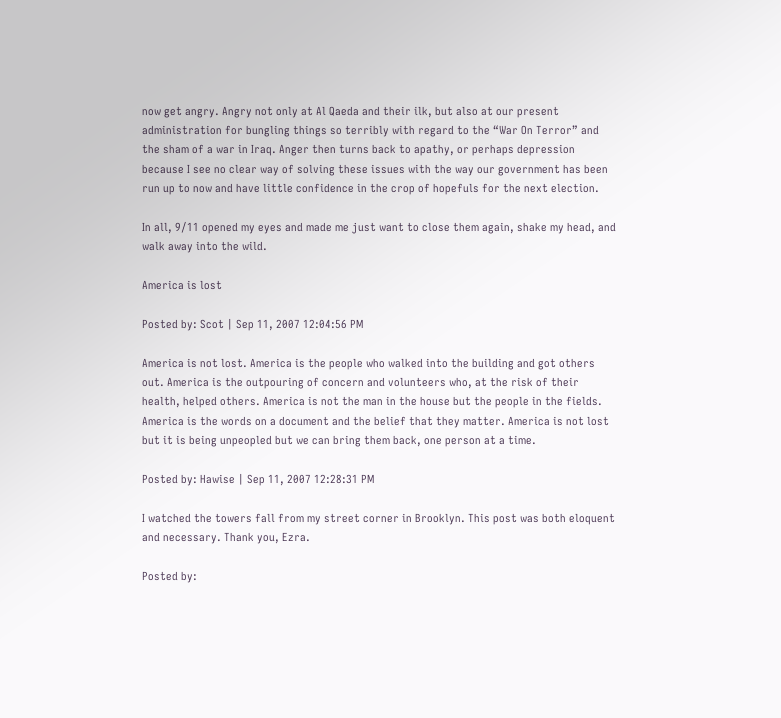now get angry. Angry not only at Al Qaeda and their ilk, but also at our present administration for bungling things so terribly with regard to the “War On Terror” and the sham of a war in Iraq. Anger then turns back to apathy, or perhaps depression because I see no clear way of solving these issues with the way our government has been run up to now and have little confidence in the crop of hopefuls for the next election.

In all, 9/11 opened my eyes and made me just want to close them again, shake my head, and walk away into the wild.

America is lost

Posted by: Scot | Sep 11, 2007 12:04:56 PM

America is not lost. America is the people who walked into the building and got others out. America is the outpouring of concern and volunteers who, at the risk of their health, helped others. America is not the man in the house but the people in the fields. America is the words on a document and the belief that they matter. America is not lost but it is being unpeopled but we can bring them back, one person at a time.

Posted by: Hawise | Sep 11, 2007 12:28:31 PM

I watched the towers fall from my street corner in Brooklyn. This post was both eloquent and necessary. Thank you, Ezra.

Posted by: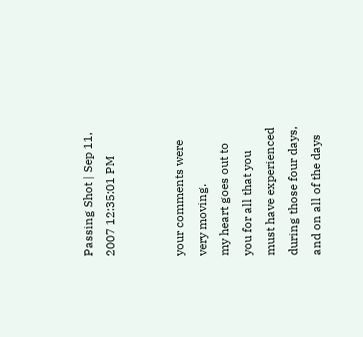Passing Shot | Sep 11, 2007 12:35:01 PM


your comments were very moving.
my heart goes out to you for all that you must have experienced during those four days, and on all of the days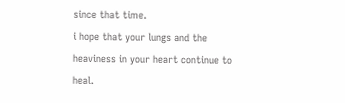since that time.
i hope that your lungs and the heaviness in your heart continue to heal.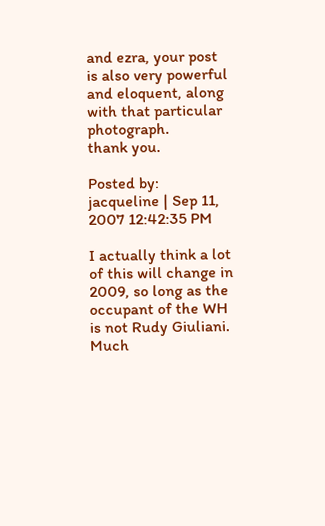and ezra, your post is also very powerful and eloquent, along with that particular photograph.
thank you.

Posted by: jacqueline | Sep 11, 2007 12:42:35 PM

I actually think a lot of this will change in 2009, so long as the occupant of the WH is not Rudy Giuliani. Much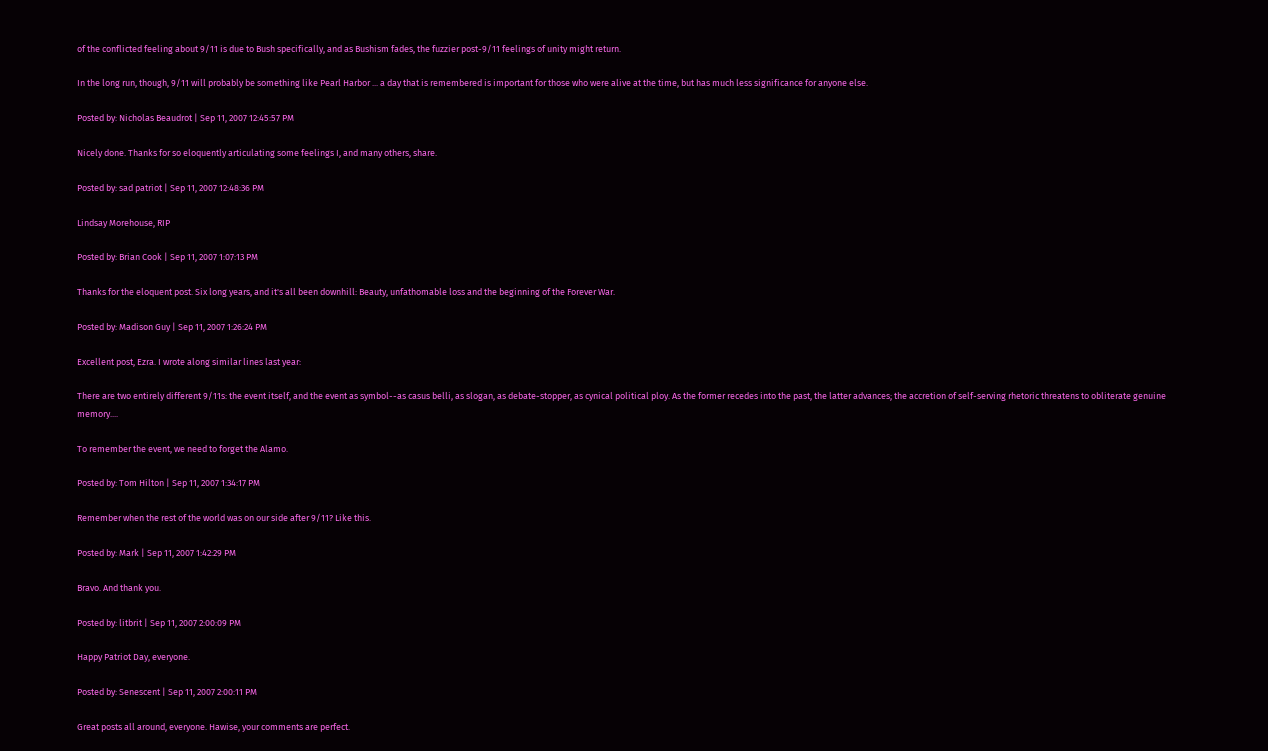of the conflicted feeling about 9/11 is due to Bush specifically, and as Bushism fades, the fuzzier post-9/11 feelings of unity might return.

In the long run, though, 9/11 will probably be something like Pearl Harbor ... a day that is remembered is important for those who were alive at the time, but has much less significance for anyone else.

Posted by: Nicholas Beaudrot | Sep 11, 2007 12:45:57 PM

Nicely done. Thanks for so eloquently articulating some feelings I, and many others, share.

Posted by: sad patriot | Sep 11, 2007 12:48:36 PM

Lindsay Morehouse, RIP

Posted by: Brian Cook | Sep 11, 2007 1:07:13 PM

Thanks for the eloquent post. Six long years, and it's all been downhill: Beauty, unfathomable loss and the beginning of the Forever War.

Posted by: Madison Guy | Sep 11, 2007 1:26:24 PM

Excellent post, Ezra. I wrote along similar lines last year:

There are two entirely different 9/11s: the event itself, and the event as symbol--as casus belli, as slogan, as debate-stopper, as cynical political ploy. As the former recedes into the past, the latter advances; the accretion of self-serving rhetoric threatens to obliterate genuine memory....

To remember the event, we need to forget the Alamo.

Posted by: Tom Hilton | Sep 11, 2007 1:34:17 PM

Remember when the rest of the world was on our side after 9/11? Like this.

Posted by: Mark | Sep 11, 2007 1:42:29 PM

Bravo. And thank you.

Posted by: litbrit | Sep 11, 2007 2:00:09 PM

Happy Patriot Day, everyone.

Posted by: Senescent | Sep 11, 2007 2:00:11 PM

Great posts all around, everyone. Hawise, your comments are perfect.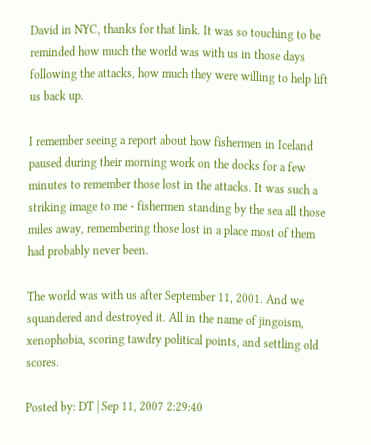David in NYC, thanks for that link. It was so touching to be reminded how much the world was with us in those days following the attacks, how much they were willing to help lift us back up.

I remember seeing a report about how fishermen in Iceland paused during their morning work on the docks for a few minutes to remember those lost in the attacks. It was such a striking image to me - fishermen standing by the sea all those miles away, remembering those lost in a place most of them had probably never been.

The world was with us after September 11, 2001. And we squandered and destroyed it. All in the name of jingoism, xenophobia, scoring tawdry political points, and settling old scores.

Posted by: DT | Sep 11, 2007 2:29:40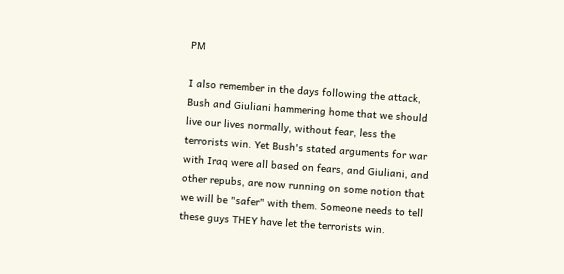PM

I also remember in the days following the attack, Bush and Giuliani hammering home that we should live our lives normally, without fear, less the terrorists win. Yet Bush's stated arguments for war with Iraq were all based on fears, and Giuliani, and other repubs, are now running on some notion that we will be "safer" with them. Someone needs to tell these guys THEY have let the terrorists win.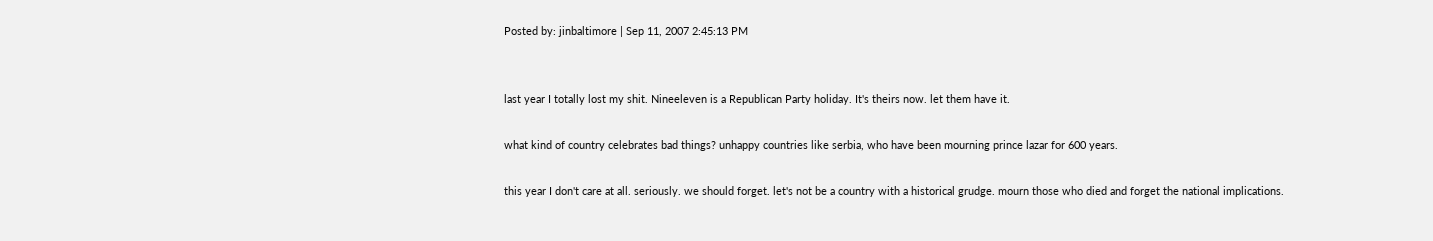Posted by: jinbaltimore | Sep 11, 2007 2:45:13 PM


last year I totally lost my shit. Nineeleven is a Republican Party holiday. It's theirs now. let them have it.

what kind of country celebrates bad things? unhappy countries like serbia, who have been mourning prince lazar for 600 years.

this year I don't care at all. seriously. we should forget. let's not be a country with a historical grudge. mourn those who died and forget the national implications.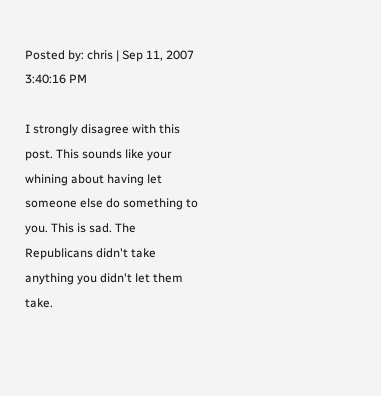Posted by: chris | Sep 11, 2007 3:40:16 PM

I strongly disagree with this post. This sounds like your whining about having let someone else do something to you. This is sad. The Republicans didn't take anything you didn't let them take.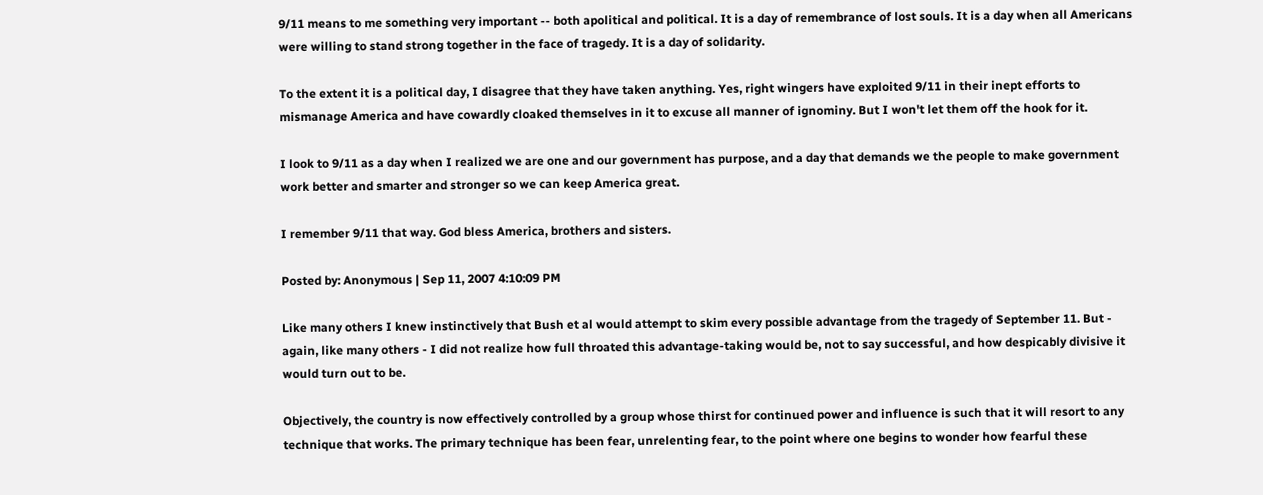9/11 means to me something very important -- both apolitical and political. It is a day of remembrance of lost souls. It is a day when all Americans were willing to stand strong together in the face of tragedy. It is a day of solidarity.

To the extent it is a political day, I disagree that they have taken anything. Yes, right wingers have exploited 9/11 in their inept efforts to mismanage America and have cowardly cloaked themselves in it to excuse all manner of ignominy. But I won't let them off the hook for it.

I look to 9/11 as a day when I realized we are one and our government has purpose, and a day that demands we the people to make government work better and smarter and stronger so we can keep America great.

I remember 9/11 that way. God bless America, brothers and sisters.

Posted by: Anonymous | Sep 11, 2007 4:10:09 PM

Like many others I knew instinctively that Bush et al would attempt to skim every possible advantage from the tragedy of September 11. But - again, like many others - I did not realize how full throated this advantage-taking would be, not to say successful, and how despicably divisive it would turn out to be.

Objectively, the country is now effectively controlled by a group whose thirst for continued power and influence is such that it will resort to any technique that works. The primary technique has been fear, unrelenting fear, to the point where one begins to wonder how fearful these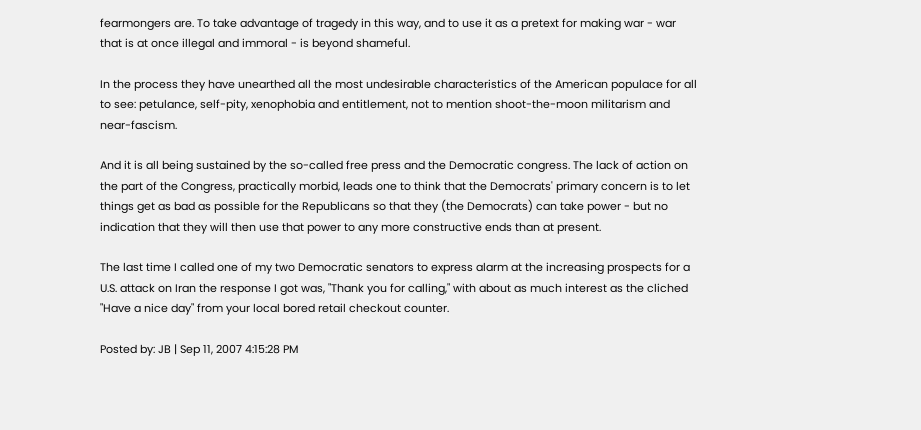fearmongers are. To take advantage of tragedy in this way, and to use it as a pretext for making war - war that is at once illegal and immoral - is beyond shameful.

In the process they have unearthed all the most undesirable characteristics of the American populace for all to see: petulance, self-pity, xenophobia and entitlement, not to mention shoot-the-moon militarism and near-fascism.

And it is all being sustained by the so-called free press and the Democratic congress. The lack of action on the part of the Congress, practically morbid, leads one to think that the Democrats' primary concern is to let things get as bad as possible for the Republicans so that they (the Democrats) can take power - but no indication that they will then use that power to any more constructive ends than at present.

The last time I called one of my two Democratic senators to express alarm at the increasing prospects for a U.S. attack on Iran the response I got was, "Thank you for calling," with about as much interest as the cliched "Have a nice day" from your local bored retail checkout counter.

Posted by: JB | Sep 11, 2007 4:15:28 PM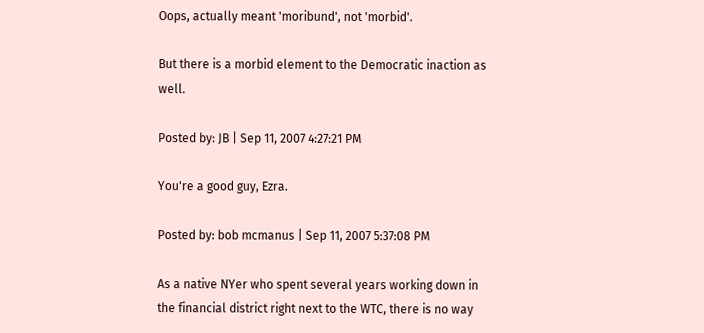Oops, actually meant 'moribund', not 'morbid'.

But there is a morbid element to the Democratic inaction as well.

Posted by: JB | Sep 11, 2007 4:27:21 PM

You're a good guy, Ezra.

Posted by: bob mcmanus | Sep 11, 2007 5:37:08 PM

As a native NYer who spent several years working down in the financial district right next to the WTC, there is no way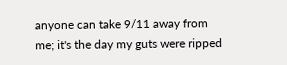anyone can take 9/11 away from me; it's the day my guts were ripped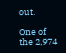out.

One of the 2,974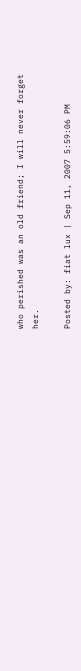who perished was an old friend; I will never forget her.

Posted by: fiat lux | Sep 11, 2007 5:59:06 PM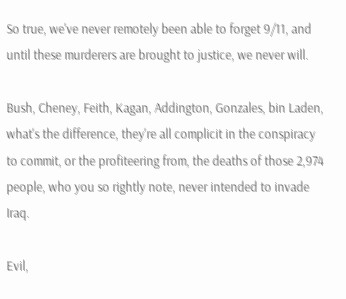So true, we've never remotely been able to forget 9/11, and until these murderers are brought to justice, we never will.

Bush, Cheney, Feith, Kagan, Addington, Gonzales, bin Laden, what's the difference, they're all complicit in the conspiracy to commit, or the profiteering from, the deaths of those 2,974 people, who you so rightly note, never intended to invade Iraq.

Evil,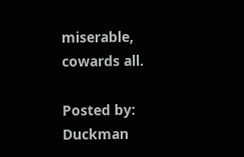miserable, cowards all.

Posted by: Duckman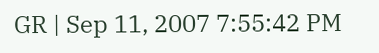GR | Sep 11, 2007 7:55:42 PM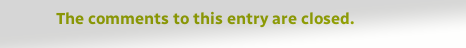The comments to this entry are closed.